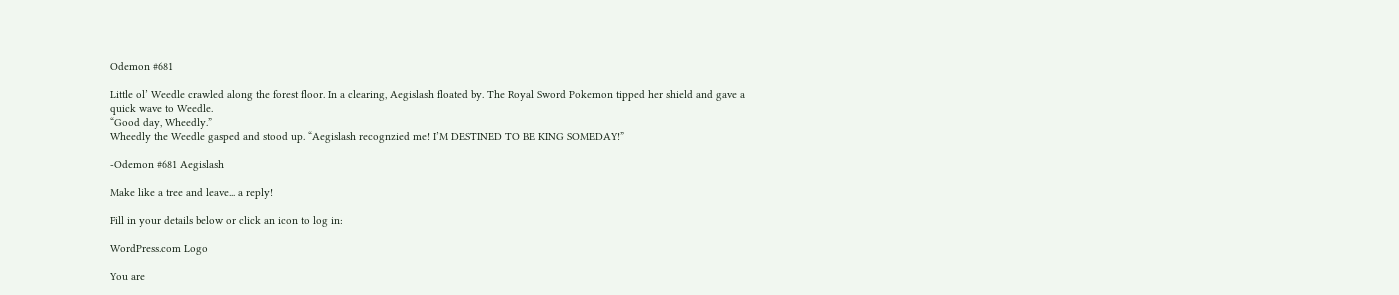Odemon #681

Little ol’ Weedle crawled along the forest floor. In a clearing, Aegislash floated by. The Royal Sword Pokemon tipped her shield and gave a quick wave to Weedle.
“Good day, Wheedly.”
Wheedly the Weedle gasped and stood up. “Aegislash recognzied me! I’M DESTINED TO BE KING SOMEDAY!”

-Odemon #681 Aegislash

Make like a tree and leave... a reply!

Fill in your details below or click an icon to log in:

WordPress.com Logo

You are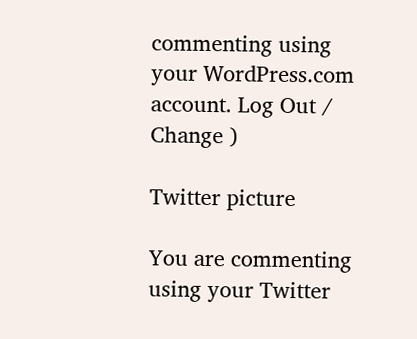commenting using your WordPress.com account. Log Out /  Change )

Twitter picture

You are commenting using your Twitter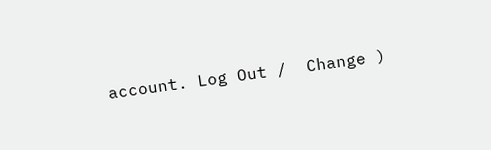account. Log Out /  Change )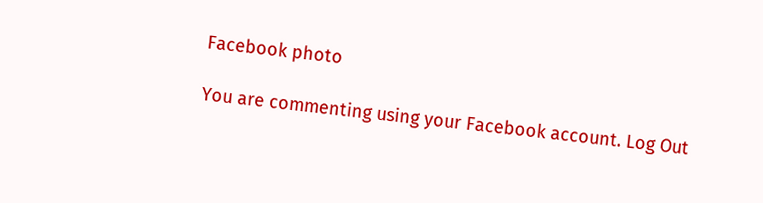Facebook photo

You are commenting using your Facebook account. Log Out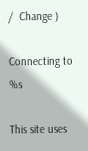/  Change )

Connecting to %s

This site uses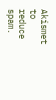Akismet to reduce spam.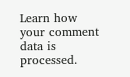Learn how your comment data is processed.